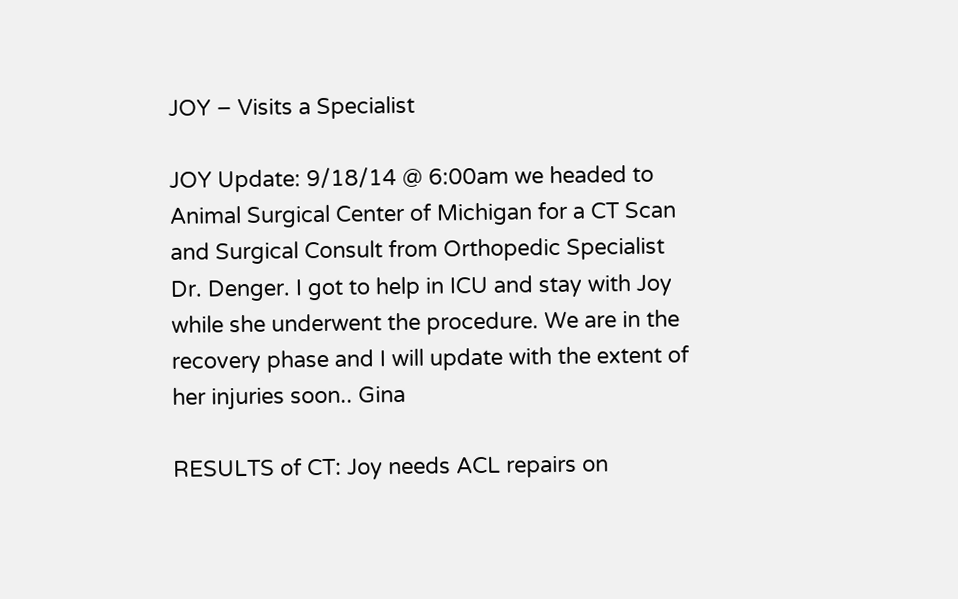JOY – Visits a Specialist

JOY Update: 9/18/14 @ 6:00am we headed to Animal Surgical Center of Michigan for a CT Scan and Surgical Consult from Orthopedic Specialist Dr. Denger. I got to help in ICU and stay with Joy while she underwent the procedure. We are in the recovery phase and I will update with the extent of her injuries soon.. Gina

RESULTS of CT: Joy needs ACL repairs on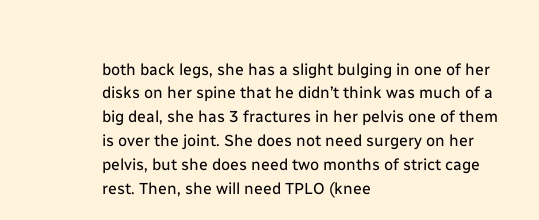both back legs, she has a slight bulging in one of her disks on her spine that he didn’t think was much of a big deal, she has 3 fractures in her pelvis one of them is over the joint. She does not need surgery on her pelvis, but she does need two months of strict cage rest. Then, she will need TPLO (knee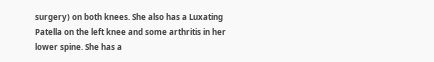surgery) on both knees. She also has a Luxating Patella on the left knee and some arthritis in her lower spine. She has a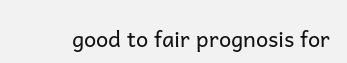good to fair prognosis for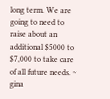long term. We are going to need to raise about an additional $5000 to $7,000 to take care of all future needs. ~ gina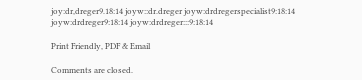joy:dr,dreger9.18:14 joyw::dr.dreger joyw:drdregerspecialist9:18:14 joyw:drdreger9:18:14 joyw:drdreger:::9:18:14

Print Friendly, PDF & Email

Comments are closed.